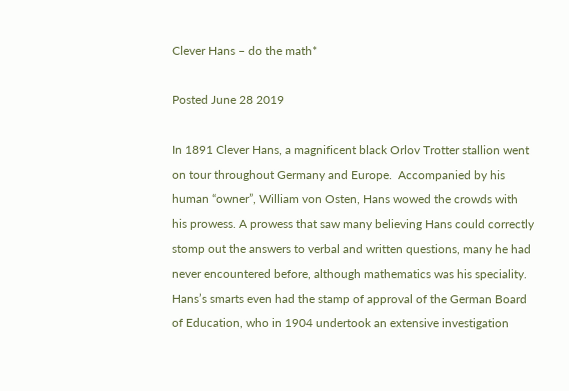Clever Hans – do the math*

Posted June 28 2019

In 1891 Clever Hans, a magnificent black Orlov Trotter stallion went on tour throughout Germany and Europe.  Accompanied by his human “owner”, William von Osten, Hans wowed the crowds with his prowess. A prowess that saw many believing Hans could correctly stomp out the answers to verbal and written questions, many he had never encountered before, although mathematics was his speciality.  Hans’s smarts even had the stamp of approval of the German Board of Education, who in 1904 undertook an extensive investigation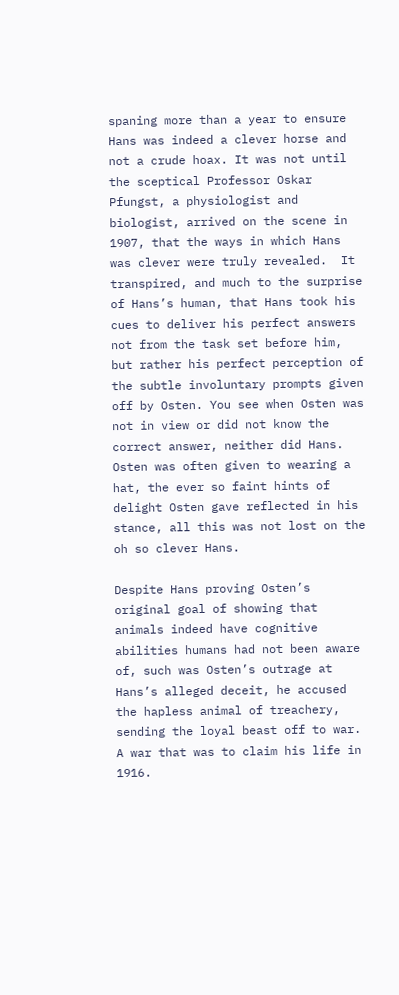spaning more than a year to ensure Hans was indeed a clever horse and not a crude hoax. It was not until the sceptical Professor Oskar Pfungst, a physiologist and biologist, arrived on the scene in 1907, that the ways in which Hans was clever were truly revealed.  It transpired, and much to the surprise of Hans’s human, that Hans took his cues to deliver his perfect answers not from the task set before him, but rather his perfect perception of the subtle involuntary prompts given off by Osten. You see when Osten was not in view or did not know the correct answer, neither did Hans. Osten was often given to wearing a hat, the ever so faint hints of delight Osten gave reflected in his stance, all this was not lost on the oh so clever Hans.

Despite Hans proving Osten’s original goal of showing that animals indeed have cognitive abilities humans had not been aware of, such was Osten’s outrage at Hans’s alleged deceit, he accused the hapless animal of treachery, sending the loyal beast off to war.  A war that was to claim his life in 1916.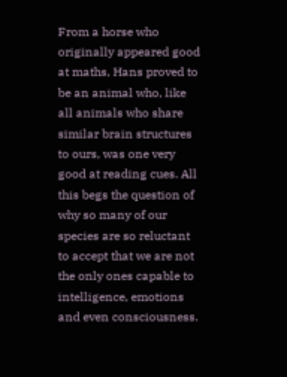From a horse who originally appeared good at maths, Hans proved to be an animal who, like all animals who share similar brain structures to ours, was one very good at reading cues. All this begs the question of why so many of our species are so reluctant to accept that we are not the only ones capable to intelligence, emotions and even consciousness.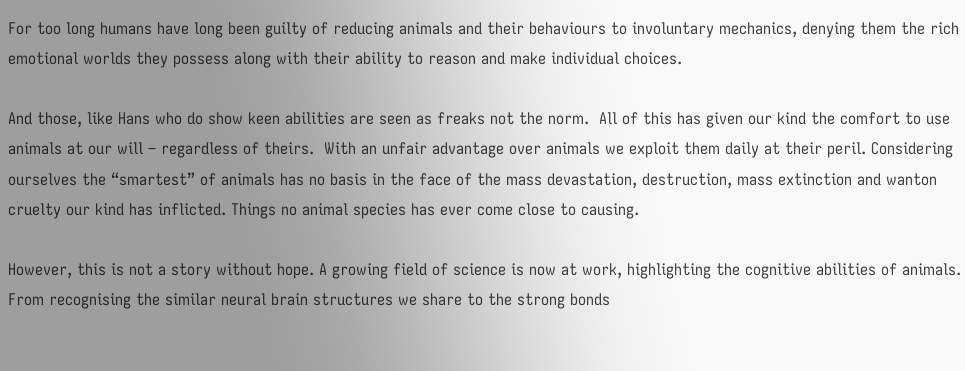For too long humans have long been guilty of reducing animals and their behaviours to involuntary mechanics, denying them the rich emotional worlds they possess along with their ability to reason and make individual choices.

And those, like Hans who do show keen abilities are seen as freaks not the norm.  All of this has given our kind the comfort to use animals at our will – regardless of theirs.  With an unfair advantage over animals we exploit them daily at their peril. Considering ourselves the “smartest” of animals has no basis in the face of the mass devastation, destruction, mass extinction and wanton cruelty our kind has inflicted. Things no animal species has ever come close to causing.

However, this is not a story without hope. A growing field of science is now at work, highlighting the cognitive abilities of animals.  From recognising the similar neural brain structures we share to the strong bonds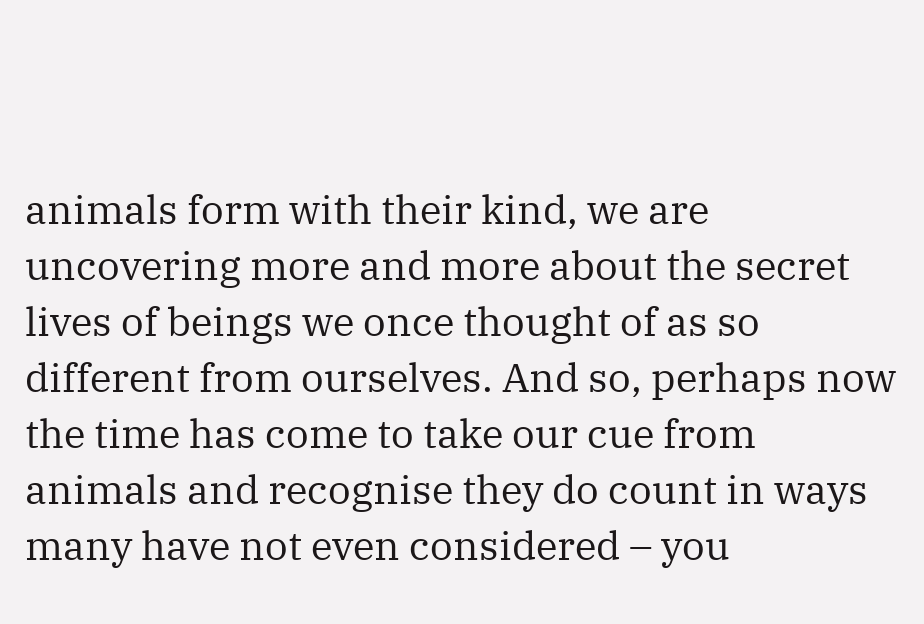animals form with their kind, we are uncovering more and more about the secret lives of beings we once thought of as so different from ourselves. And so, perhaps now the time has come to take our cue from animals and recognise they do count in ways many have not even considered – you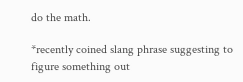do the math.

*recently coined slang phrase suggesting to figure something out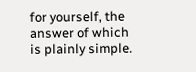for yourself, the answer of which is plainly simple.